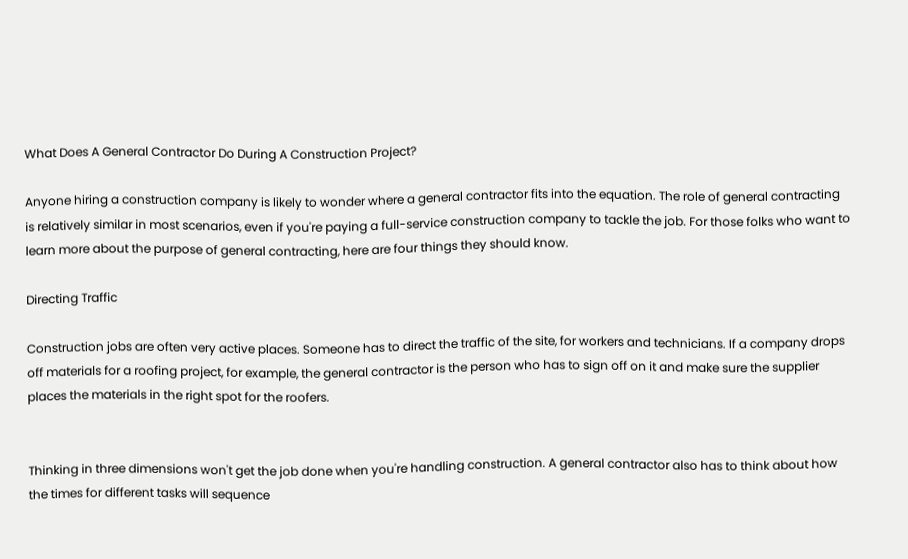What Does A General Contractor Do During A Construction Project?

Anyone hiring a construction company is likely to wonder where a general contractor fits into the equation. The role of general contracting is relatively similar in most scenarios, even if you're paying a full-service construction company to tackle the job. For those folks who want to learn more about the purpose of general contracting, here are four things they should know.

Directing Traffic

Construction jobs are often very active places. Someone has to direct the traffic of the site, for workers and technicians. If a company drops off materials for a roofing project, for example, the general contractor is the person who has to sign off on it and make sure the supplier places the materials in the right spot for the roofers.


Thinking in three dimensions won't get the job done when you're handling construction. A general contractor also has to think about how the times for different tasks will sequence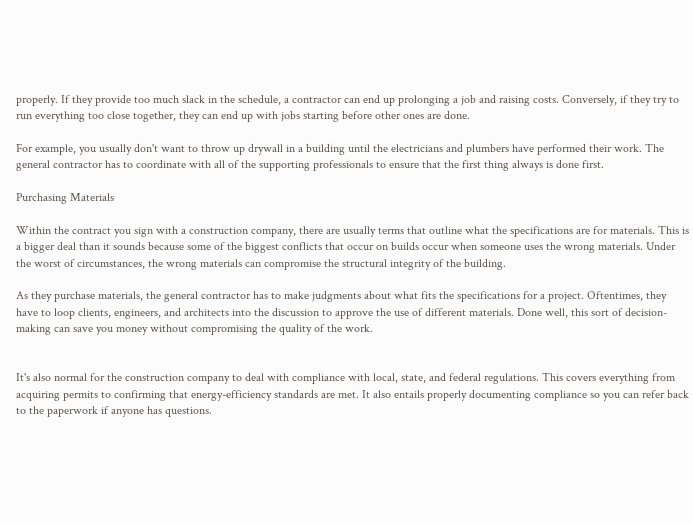properly. If they provide too much slack in the schedule, a contractor can end up prolonging a job and raising costs. Conversely, if they try to run everything too close together, they can end up with jobs starting before other ones are done.

For example, you usually don't want to throw up drywall in a building until the electricians and plumbers have performed their work. The general contractor has to coordinate with all of the supporting professionals to ensure that the first thing always is done first.

Purchasing Materials

Within the contract you sign with a construction company, there are usually terms that outline what the specifications are for materials. This is a bigger deal than it sounds because some of the biggest conflicts that occur on builds occur when someone uses the wrong materials. Under the worst of circumstances, the wrong materials can compromise the structural integrity of the building.

As they purchase materials, the general contractor has to make judgments about what fits the specifications for a project. Oftentimes, they have to loop clients, engineers, and architects into the discussion to approve the use of different materials. Done well, this sort of decision-making can save you money without compromising the quality of the work.


It's also normal for the construction company to deal with compliance with local, state, and federal regulations. This covers everything from acquiring permits to confirming that energy-efficiency standards are met. It also entails properly documenting compliance so you can refer back to the paperwork if anyone has questions.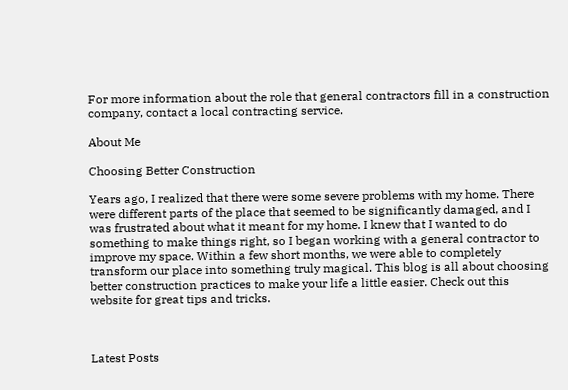For more information about the role that general contractors fill in a construction company, contact a local contracting service.

About Me

Choosing Better Construction

Years ago, I realized that there were some severe problems with my home. There were different parts of the place that seemed to be significantly damaged, and I was frustrated about what it meant for my home. I knew that I wanted to do something to make things right, so I began working with a general contractor to improve my space. Within a few short months, we were able to completely transform our place into something truly magical. This blog is all about choosing better construction practices to make your life a little easier. Check out this website for great tips and tricks.



Latest Posts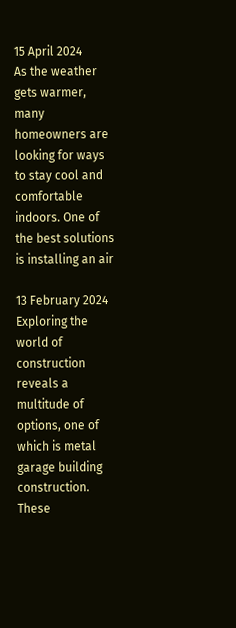15 April 2024
As the weather gets warmer, many homeowners are looking for ways to stay cool and comfortable indoors. One of the best solutions is installing an air

13 February 2024
Exploring the world of construction reveals a multitude of options, one of which is metal garage building construction. These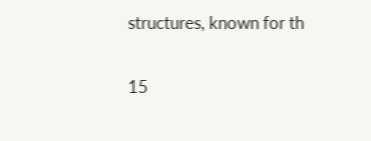structures, known for th

15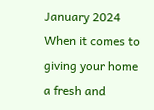January 2024
When it comes to giving your home a fresh and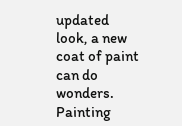updated look, a new coat of paint can do wonders. Painting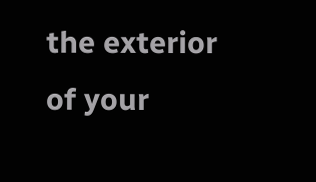the exterior of your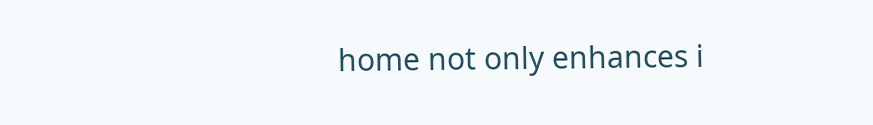home not only enhances i